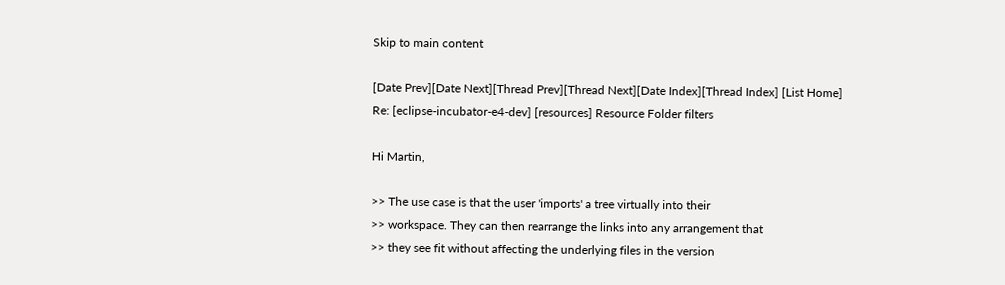Skip to main content

[Date Prev][Date Next][Thread Prev][Thread Next][Date Index][Thread Index] [List Home]
Re: [eclipse-incubator-e4-dev] [resources] Resource Folder filters

Hi Martin,

>> The use case is that the user 'imports' a tree virtually into their
>> workspace. They can then rearrange the links into any arrangement that
>> they see fit without affecting the underlying files in the version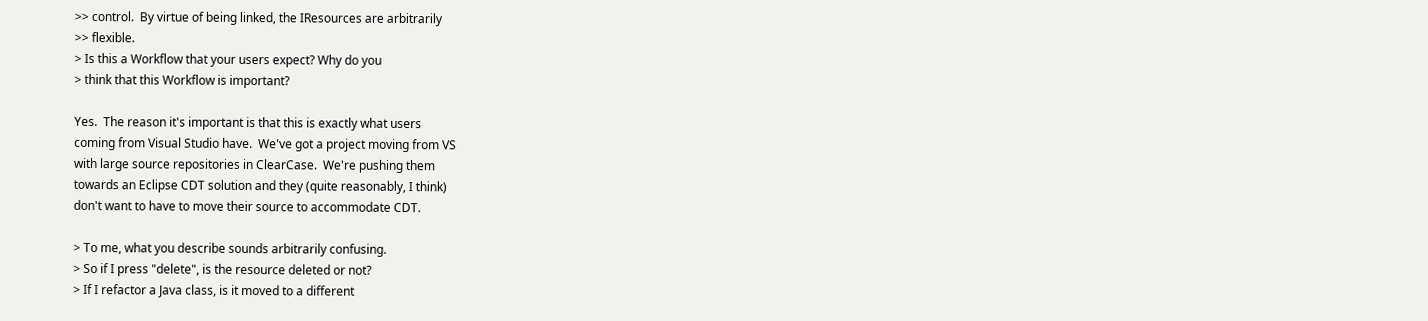>> control.  By virtue of being linked, the IResources are arbitrarily
>> flexible.
> Is this a Workflow that your users expect? Why do you
> think that this Workflow is important?

Yes.  The reason it's important is that this is exactly what users
coming from Visual Studio have.  We've got a project moving from VS
with large source repositories in ClearCase.  We're pushing them
towards an Eclipse CDT solution and they (quite reasonably, I think)
don't want to have to move their source to accommodate CDT.

> To me, what you describe sounds arbitrarily confusing.
> So if I press "delete", is the resource deleted or not?
> If I refactor a Java class, is it moved to a different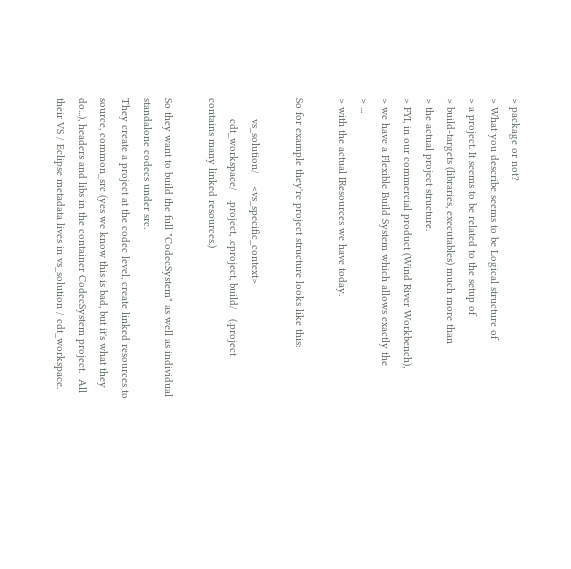> package or not?
> What you describe seems to be Logical structure of
> a project. It seems to be related to the setup of
> build-targets (libraries, executables) much more than
> the actual project structure.
> FYI, in our commercial product (Wind River Workbench),
> we have a Flexible Build System which allows exactly the
> ...
> with the actual IResources we have today.

So for example they're project structure looks like this:

       vs_solution/    <vs_specific_context>
       cdt_workspace/   .project, .cproject, build/   (.project
contains many linked resources.)

So they want to build the full "CodecSystem" as well as individual
standalone codecs under src.
They create a project at the codec level, create linked resources to
source, common_src (yes we know this is bad, but it's what they
do...), headers and libs in the container CodecSystem project.  All
their VS / Eclipse metadata lives in vs_solution / cdt_workspace.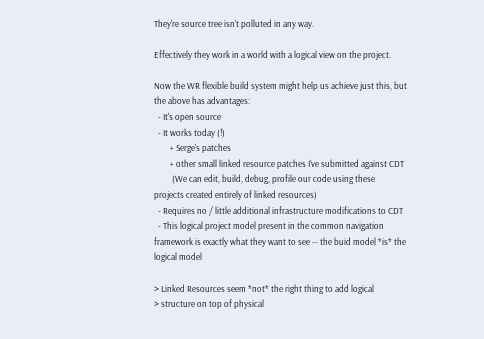They're source tree isn't polluted in any way.

Effectively they work in a world with a logical view on the project.

Now the WR flexible build system might help us achieve just this, but
the above has advantages:
  - It's open source
  - It works today (!)
        + Serge's patches
        + other small linked resource patches I've submitted against CDT
         (We can edit, build, debug, profile our code using these
projects created entirely of linked resources)
  - Requires no / little additional infrastructure modifications to CDT
  - This logical project model present in the common navigation
framework is exactly what they want to see -- the buid model *is* the
logical model

> Linked Resources seem *not* the right thing to add logical
> structure on top of physical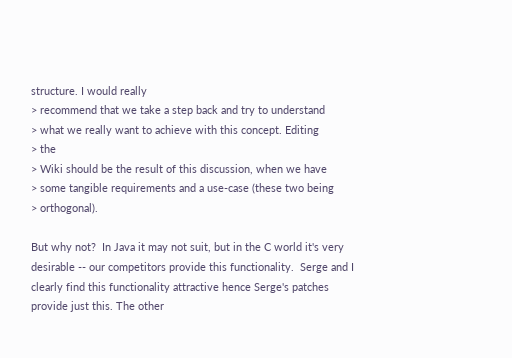structure. I would really
> recommend that we take a step back and try to understand
> what we really want to achieve with this concept. Editing
> the
> Wiki should be the result of this discussion, when we have
> some tangible requirements and a use-case (these two being
> orthogonal).

But why not?  In Java it may not suit, but in the C world it's very
desirable -- our competitors provide this functionality.  Serge and I
clearly find this functionality attractive hence Serge's patches
provide just this. The other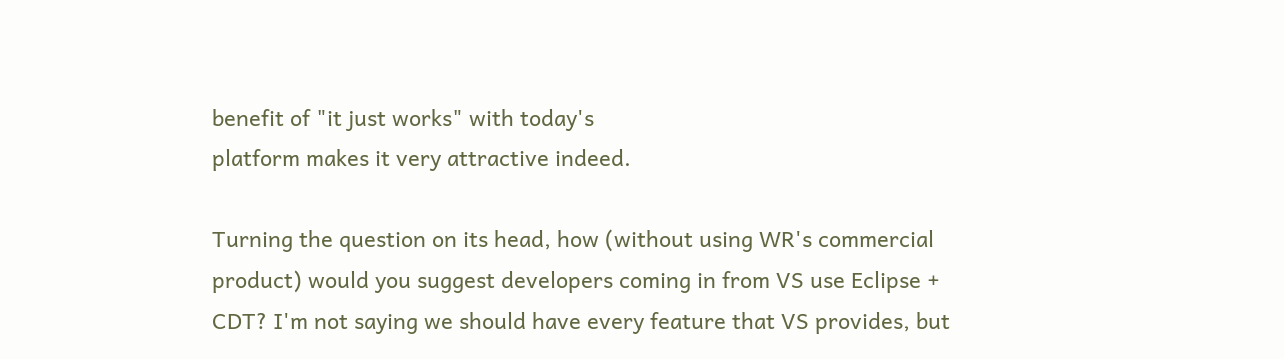benefit of "it just works" with today's
platform makes it very attractive indeed.

Turning the question on its head, how (without using WR's commercial
product) would you suggest developers coming in from VS use Eclipse +
CDT? I'm not saying we should have every feature that VS provides, but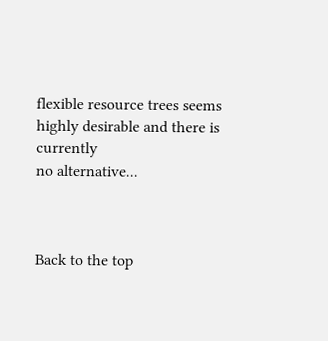flexible resource trees seems highly desirable and there is currently
no alternative...



Back to the top